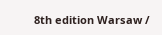8th edition Warsaw /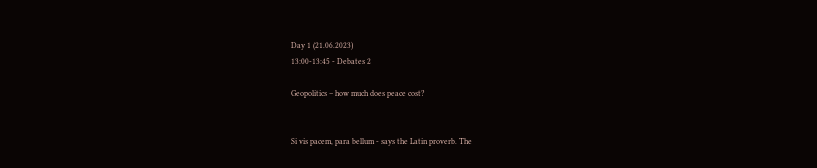Day 1 (21.06.2023)
13:00‑13:45 - Debates 2

Geopolitics – how much does peace cost?


Si vis pacem, para bellum - says the Latin proverb. The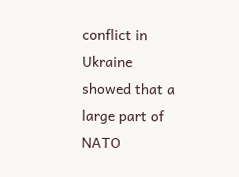conflict in Ukraine showed that a large part of NATO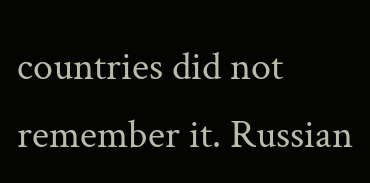countries did not remember it. Russian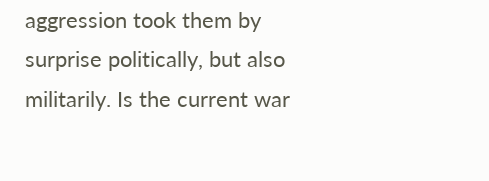aggression took them by surprise politically, but also militarily. Is the current war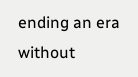ending an era without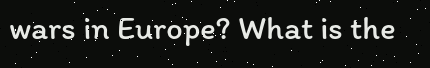wars in Europe? What is the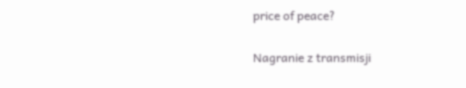price of peace?

Nagranie z transmisji